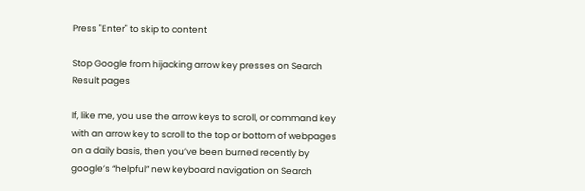Press "Enter" to skip to content

Stop Google from hijacking arrow key presses on Search Result pages

If, like me, you use the arrow keys to scroll, or command key with an arrow key to scroll to the top or bottom of webpages on a daily basis, then you’ve been burned recently by google’s “helpful” new keyboard navigation on Search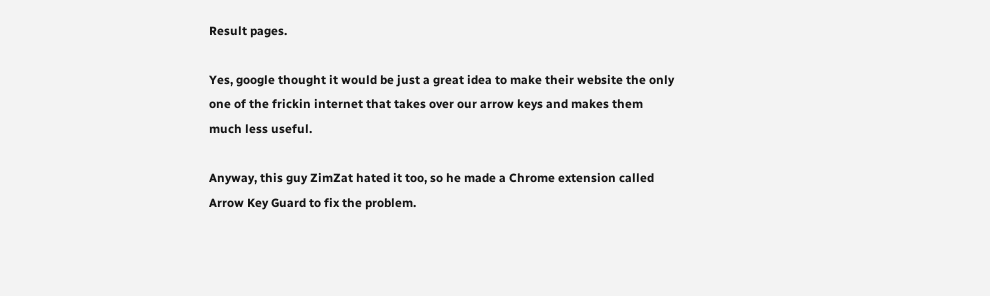Result pages.

Yes, google thought it would be just a great idea to make their website the only one of the frickin internet that takes over our arrow keys and makes them much less useful.

Anyway, this guy ZimZat hated it too, so he made a Chrome extension called Arrow Key Guard to fix the problem.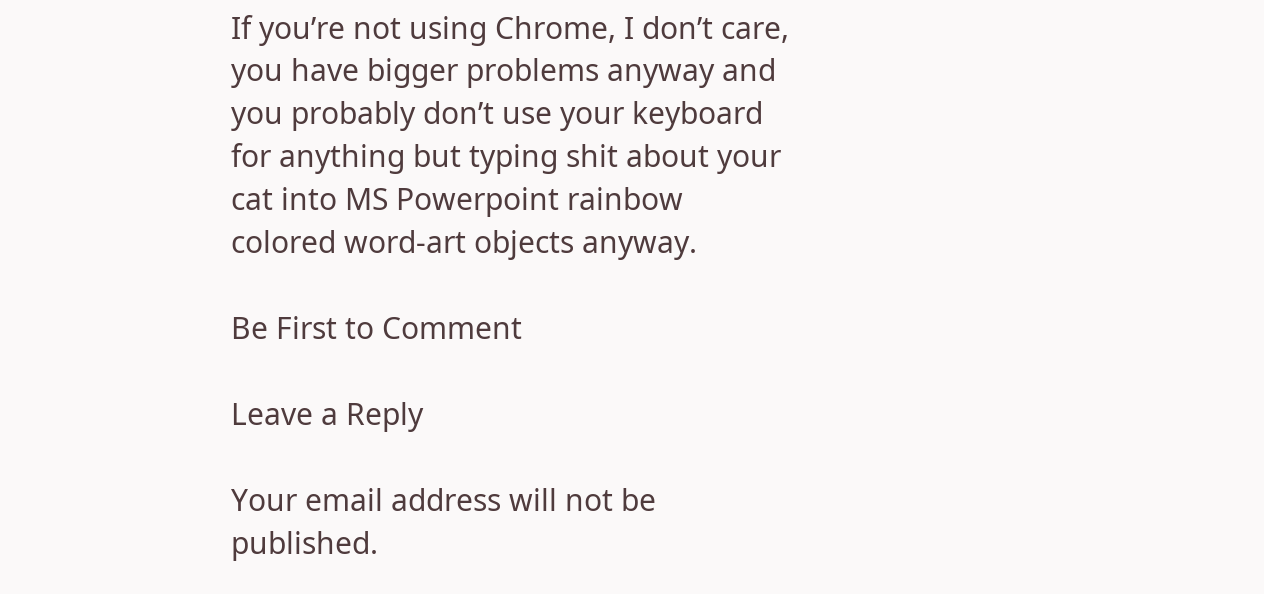If you’re not using Chrome, I don’t care, you have bigger problems anyway and you probably don’t use your keyboard for anything but typing shit about your cat into MS Powerpoint rainbow colored word-art objects anyway.

Be First to Comment

Leave a Reply

Your email address will not be published.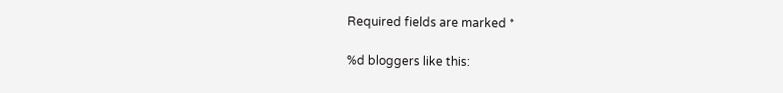Required fields are marked *

%d bloggers like this: